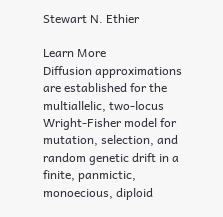Stewart N. Ethier

Learn More
Diffusion approximations are established for the multiallelic, two-locus Wright-Fisher model for mutation, selection, and random genetic drift in a finite, panmictic, monoecious, diploid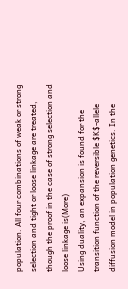population. All four combinations of weak or strong selection and tight or loose linkage are treated, though the proof in the case of strong selection and loose linkage is(More)
Using duality, an expansion is found for the transition function of the reversible $K$-allele diffusion model in population genetics. In the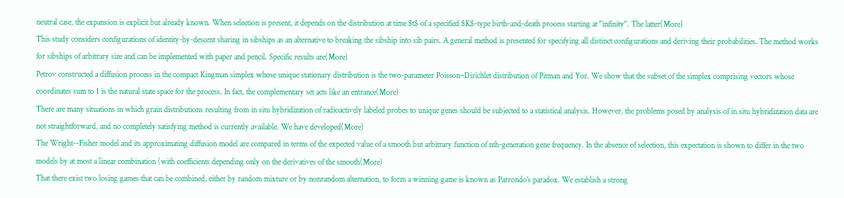neutral case, the expansion is explicit but already known. When selection is present, it depends on the distribution at time $t$ of a specified $K$-type birth-and-death process starting at "infinity". The latter(More)
This study considers configurations of identity-by-descent sharing in sibships as an alternative to breaking the sibship into sib pairs. A general method is presented for specifying all distinct configurations and deriving their probabilities. The method works for sibships of arbitrary size and can be implemented with paper and pencil. Specific results are(More)
Petrov constructed a diffusion process in the compact Kingman simplex whose unique stationary distribution is the two-parameter Poisson–Dirichlet distribution of Pitman and Yor. We show that the subset of the simplex comprising vectors whose coordinates sum to 1 is the natural state space for the process. In fact, the complementary set acts like an entrance(More)
There are many situations in which grain distributions resulting from in situ hybridization of radioactively labeled probes to unique genes should be subjected to a statistical analysis. However, the problems posed by analysis of in situ hybridization data are not straightforward, and no completely satisfying method is currently available. We have developed(More)
The Wright--Fisher model and its approximating diffusion model are compared in terms of the expected value of a smooth but arbitrary function of nth-generation gene frequency. In the absence of selection, this expectation is shown to differ in the two models by at most a linear combination (with coefficients depending only on the derivatives of the smooth(More)
That there exist two losing games that can be combined, either by random mixture or by nonrandom alternation, to form a winning game is known as Parrondo’s paradox. We establish a strong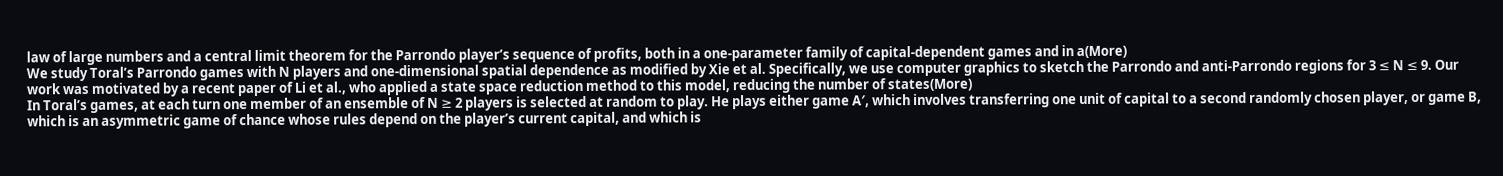law of large numbers and a central limit theorem for the Parrondo player’s sequence of profits, both in a one-parameter family of capital-dependent games and in a(More)
We study Toral’s Parrondo games with N players and one-dimensional spatial dependence as modified by Xie et al. Specifically, we use computer graphics to sketch the Parrondo and anti-Parrondo regions for 3 ≤ N ≤ 9. Our work was motivated by a recent paper of Li et al., who applied a state space reduction method to this model, reducing the number of states(More)
In Toral’s games, at each turn one member of an ensemble of N ≥ 2 players is selected at random to play. He plays either game A′, which involves transferring one unit of capital to a second randomly chosen player, or game B, which is an asymmetric game of chance whose rules depend on the player’s current capital, and which is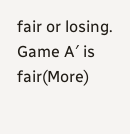fair or losing. Game A′ is fair(More)